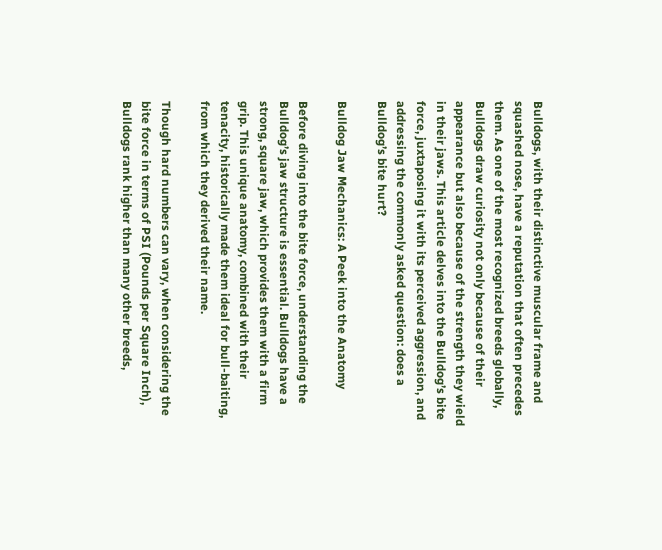Bulldogs, with their distinctive muscular frame and squashed nose, have a reputation that often precedes them. As one of the most recognized breeds globally, Bulldogs draw curiosity not only because of their appearance but also because of the strength they wield in their jaws. This article delves into the Bulldog’s bite force, juxtaposing it with its perceived aggression, and addressing the commonly asked question: does a Bulldog’s bite hurt?

Bulldog Jaw Mechanics: A Peek into the Anatomy

Before diving into the bite force, understanding the Bulldog’s jaw structure is essential. Bulldogs have a strong, square jaw, which provides them with a firm grip. This unique anatomy, combined with their tenacity, historically made them ideal for bull-baiting, from which they derived their name.

Though hard numbers can vary, when considering the bite force in terms of PSI (Pounds per Square Inch), Bulldogs rank higher than many other breeds,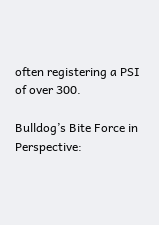often registering a PSI of over 300.

Bulldog’s Bite Force in Perspective: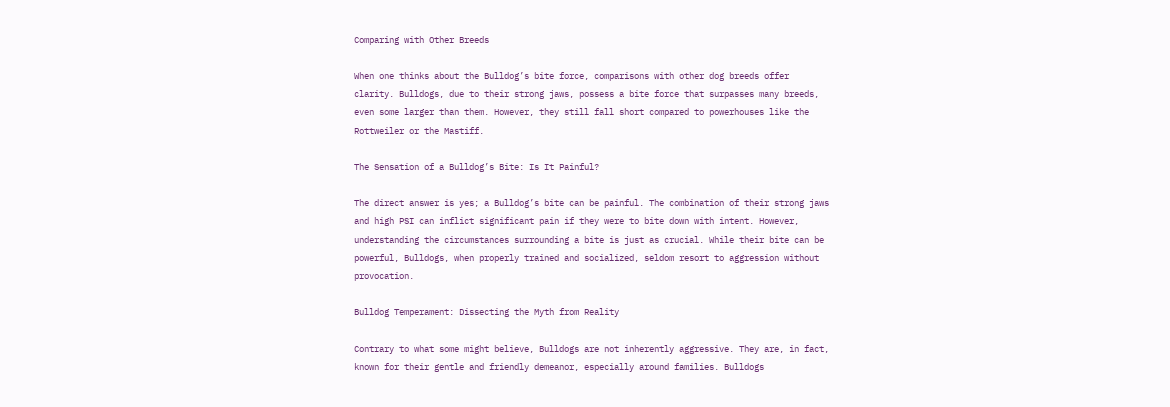Comparing with Other Breeds

When one thinks about the Bulldog’s bite force, comparisons with other dog breeds offer clarity. Bulldogs, due to their strong jaws, possess a bite force that surpasses many breeds, even some larger than them. However, they still fall short compared to powerhouses like the Rottweiler or the Mastiff.

The Sensation of a Bulldog’s Bite: Is It Painful?

The direct answer is yes; a Bulldog’s bite can be painful. The combination of their strong jaws and high PSI can inflict significant pain if they were to bite down with intent. However, understanding the circumstances surrounding a bite is just as crucial. While their bite can be powerful, Bulldogs, when properly trained and socialized, seldom resort to aggression without provocation.

Bulldog Temperament: Dissecting the Myth from Reality

Contrary to what some might believe, Bulldogs are not inherently aggressive. They are, in fact, known for their gentle and friendly demeanor, especially around families. Bulldogs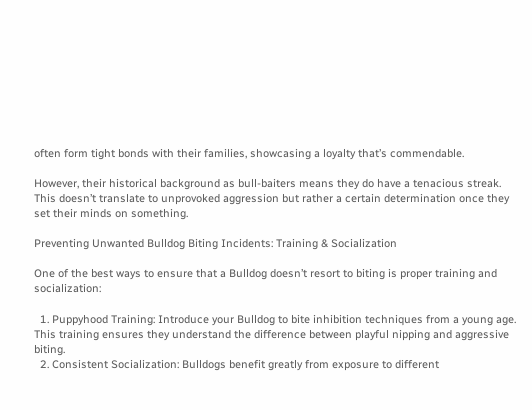often form tight bonds with their families, showcasing a loyalty that’s commendable.

However, their historical background as bull-baiters means they do have a tenacious streak. This doesn’t translate to unprovoked aggression but rather a certain determination once they set their minds on something.

Preventing Unwanted Bulldog Biting Incidents: Training & Socialization

One of the best ways to ensure that a Bulldog doesn’t resort to biting is proper training and socialization:

  1. Puppyhood Training: Introduce your Bulldog to bite inhibition techniques from a young age. This training ensures they understand the difference between playful nipping and aggressive biting.
  2. Consistent Socialization: Bulldogs benefit greatly from exposure to different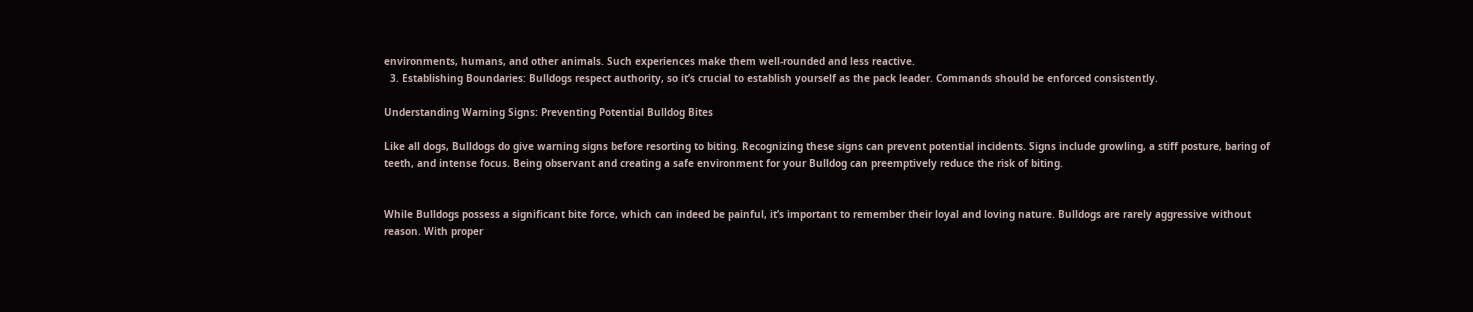environments, humans, and other animals. Such experiences make them well-rounded and less reactive.
  3. Establishing Boundaries: Bulldogs respect authority, so it’s crucial to establish yourself as the pack leader. Commands should be enforced consistently.

Understanding Warning Signs: Preventing Potential Bulldog Bites

Like all dogs, Bulldogs do give warning signs before resorting to biting. Recognizing these signs can prevent potential incidents. Signs include growling, a stiff posture, baring of teeth, and intense focus. Being observant and creating a safe environment for your Bulldog can preemptively reduce the risk of biting.


While Bulldogs possess a significant bite force, which can indeed be painful, it’s important to remember their loyal and loving nature. Bulldogs are rarely aggressive without reason. With proper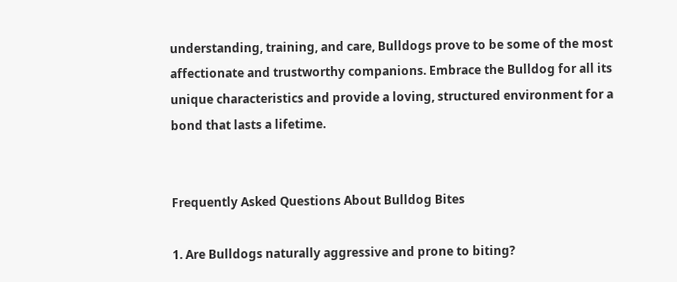understanding, training, and care, Bulldogs prove to be some of the most affectionate and trustworthy companions. Embrace the Bulldog for all its unique characteristics and provide a loving, structured environment for a bond that lasts a lifetime.


Frequently Asked Questions About Bulldog Bites

1. Are Bulldogs naturally aggressive and prone to biting?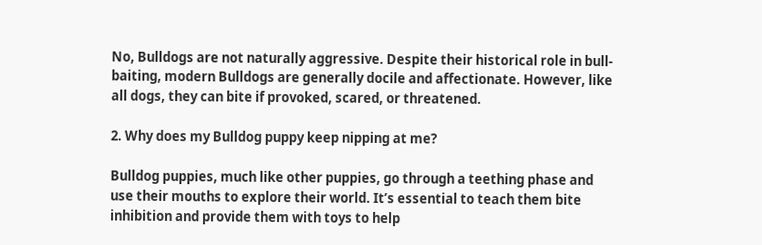No, Bulldogs are not naturally aggressive. Despite their historical role in bull-baiting, modern Bulldogs are generally docile and affectionate. However, like all dogs, they can bite if provoked, scared, or threatened.

2. Why does my Bulldog puppy keep nipping at me?

Bulldog puppies, much like other puppies, go through a teething phase and use their mouths to explore their world. It’s essential to teach them bite inhibition and provide them with toys to help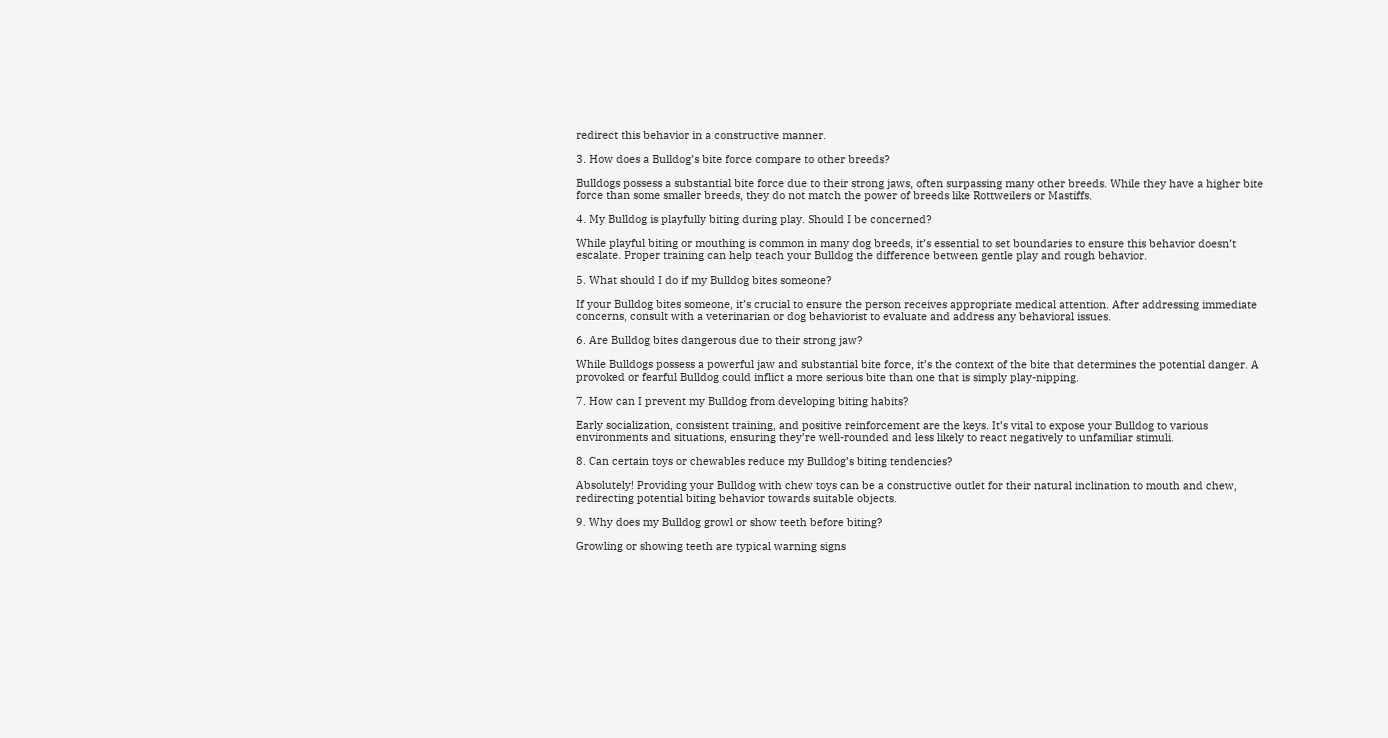redirect this behavior in a constructive manner.

3. How does a Bulldog’s bite force compare to other breeds?

Bulldogs possess a substantial bite force due to their strong jaws, often surpassing many other breeds. While they have a higher bite force than some smaller breeds, they do not match the power of breeds like Rottweilers or Mastiffs.

4. My Bulldog is playfully biting during play. Should I be concerned?

While playful biting or mouthing is common in many dog breeds, it’s essential to set boundaries to ensure this behavior doesn’t escalate. Proper training can help teach your Bulldog the difference between gentle play and rough behavior.

5. What should I do if my Bulldog bites someone?

If your Bulldog bites someone, it’s crucial to ensure the person receives appropriate medical attention. After addressing immediate concerns, consult with a veterinarian or dog behaviorist to evaluate and address any behavioral issues.

6. Are Bulldog bites dangerous due to their strong jaw?

While Bulldogs possess a powerful jaw and substantial bite force, it’s the context of the bite that determines the potential danger. A provoked or fearful Bulldog could inflict a more serious bite than one that is simply play-nipping.

7. How can I prevent my Bulldog from developing biting habits?

Early socialization, consistent training, and positive reinforcement are the keys. It’s vital to expose your Bulldog to various environments and situations, ensuring they’re well-rounded and less likely to react negatively to unfamiliar stimuli.

8. Can certain toys or chewables reduce my Bulldog’s biting tendencies?

Absolutely! Providing your Bulldog with chew toys can be a constructive outlet for their natural inclination to mouth and chew, redirecting potential biting behavior towards suitable objects.

9. Why does my Bulldog growl or show teeth before biting?

Growling or showing teeth are typical warning signs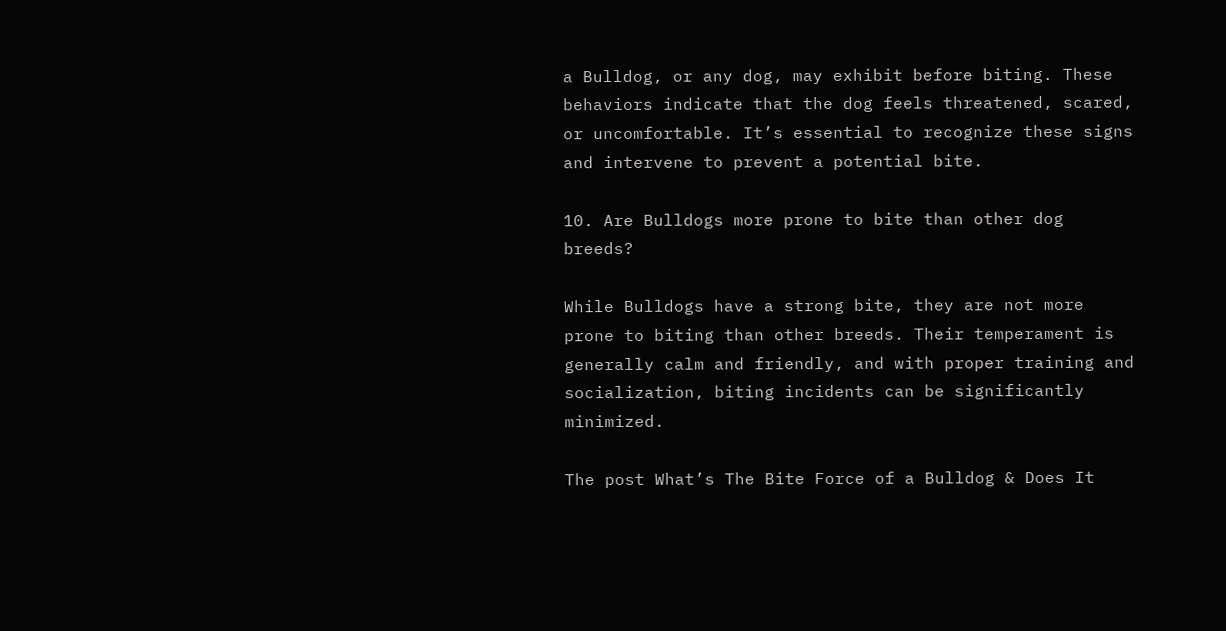a Bulldog, or any dog, may exhibit before biting. These behaviors indicate that the dog feels threatened, scared, or uncomfortable. It’s essential to recognize these signs and intervene to prevent a potential bite.

10. Are Bulldogs more prone to bite than other dog breeds?

While Bulldogs have a strong bite, they are not more prone to biting than other breeds. Their temperament is generally calm and friendly, and with proper training and socialization, biting incidents can be significantly minimized.

The post What’s The Bite Force of a Bulldog & Does It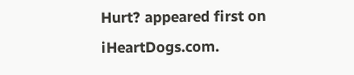Hurt? appeared first on iHeartDogs.com.